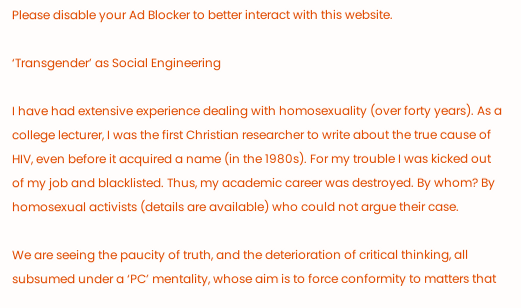Please disable your Ad Blocker to better interact with this website.

‘Transgender’ as Social Engineering

I have had extensive experience dealing with homosexuality (over forty years). As a college lecturer, I was the first Christian researcher to write about the true cause of HIV, even before it acquired a name (in the 1980s). For my trouble I was kicked out of my job and blacklisted. Thus, my academic career was destroyed. By whom? By homosexual activists (details are available) who could not argue their case.

We are seeing the paucity of truth, and the deterioration of critical thinking, all subsumed under a ‘PC’ mentality, whose aim is to force conformity to matters that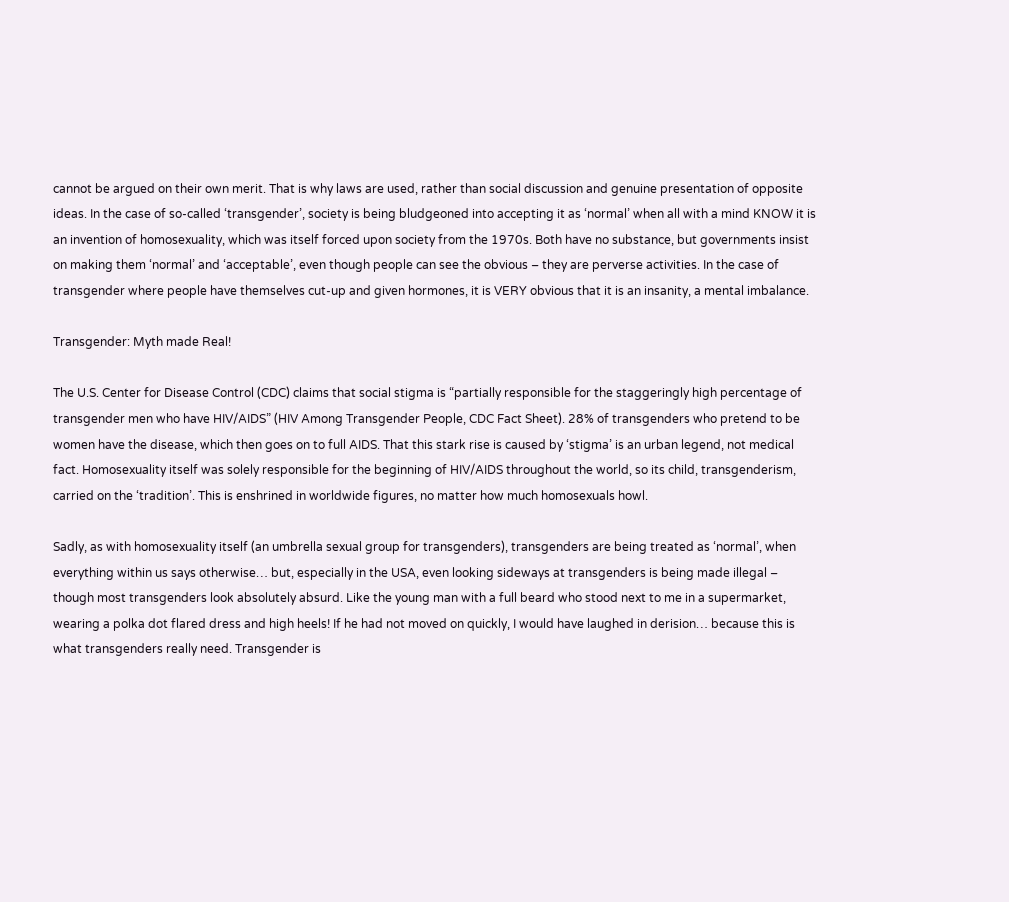cannot be argued on their own merit. That is why laws are used, rather than social discussion and genuine presentation of opposite ideas. In the case of so-called ‘transgender’, society is being bludgeoned into accepting it as ‘normal’ when all with a mind KNOW it is an invention of homosexuality, which was itself forced upon society from the 1970s. Both have no substance, but governments insist on making them ‘normal’ and ‘acceptable’, even though people can see the obvious – they are perverse activities. In the case of transgender where people have themselves cut-up and given hormones, it is VERY obvious that it is an insanity, a mental imbalance.

Transgender: Myth made Real!

The U.S. Center for Disease Control (CDC) claims that social stigma is “partially responsible for the staggeringly high percentage of transgender men who have HIV/AIDS” (HIV Among Transgender People, CDC Fact Sheet). 28% of transgenders who pretend to be women have the disease, which then goes on to full AIDS. That this stark rise is caused by ‘stigma’ is an urban legend, not medical fact. Homosexuality itself was solely responsible for the beginning of HIV/AIDS throughout the world, so its child, transgenderism, carried on the ‘tradition’. This is enshrined in worldwide figures, no matter how much homosexuals howl.

Sadly, as with homosexuality itself (an umbrella sexual group for transgenders), transgenders are being treated as ‘normal’, when everything within us says otherwise… but, especially in the USA, even looking sideways at transgenders is being made illegal – though most transgenders look absolutely absurd. Like the young man with a full beard who stood next to me in a supermarket, wearing a polka dot flared dress and high heels! If he had not moved on quickly, I would have laughed in derision… because this is what transgenders really need. Transgender is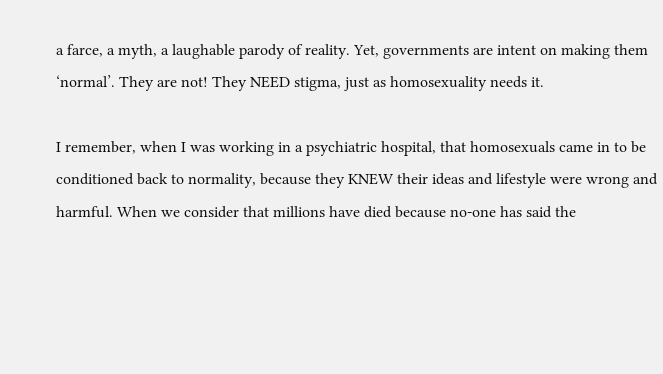a farce, a myth, a laughable parody of reality. Yet, governments are intent on making them ‘normal’. They are not! They NEED stigma, just as homosexuality needs it.

I remember, when I was working in a psychiatric hospital, that homosexuals came in to be conditioned back to normality, because they KNEW their ideas and lifestyle were wrong and harmful. When we consider that millions have died because no-one has said the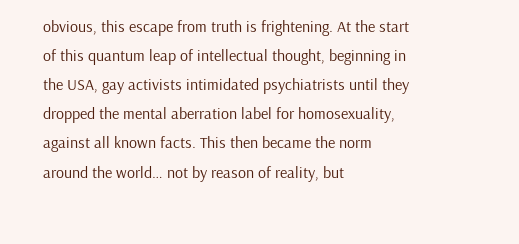obvious, this escape from truth is frightening. At the start of this quantum leap of intellectual thought, beginning in the USA, gay activists intimidated psychiatrists until they dropped the mental aberration label for homosexuality, against all known facts. This then became the norm around the world… not by reason of reality, but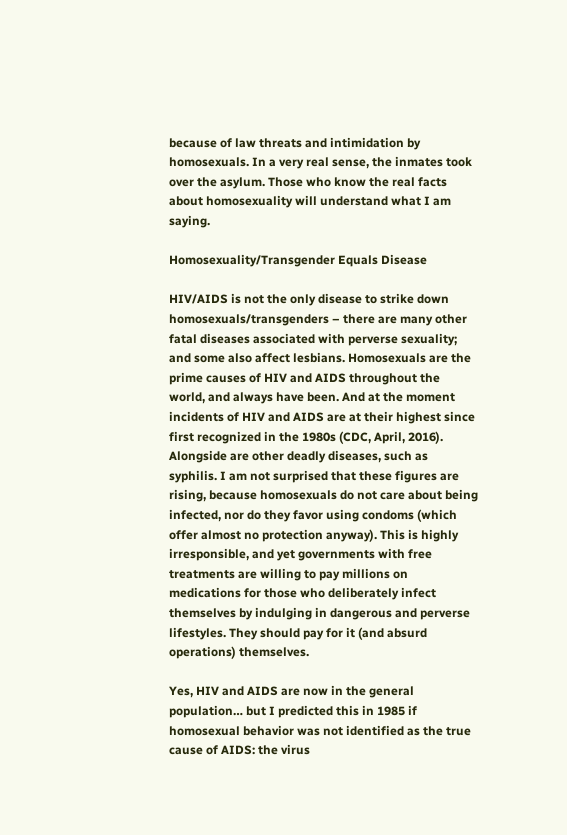because of law threats and intimidation by homosexuals. In a very real sense, the inmates took over the asylum. Those who know the real facts about homosexuality will understand what I am saying.

Homosexuality/Transgender Equals Disease

HIV/AIDS is not the only disease to strike down homosexuals/transgenders – there are many other fatal diseases associated with perverse sexuality; and some also affect lesbians. Homosexuals are the prime causes of HIV and AIDS throughout the world, and always have been. And at the moment incidents of HIV and AIDS are at their highest since first recognized in the 1980s (CDC, April, 2016). Alongside are other deadly diseases, such as syphilis. I am not surprised that these figures are rising, because homosexuals do not care about being infected, nor do they favor using condoms (which offer almost no protection anyway). This is highly irresponsible, and yet governments with free treatments are willing to pay millions on medications for those who deliberately infect themselves by indulging in dangerous and perverse lifestyles. They should pay for it (and absurd operations) themselves.

Yes, HIV and AIDS are now in the general population… but I predicted this in 1985 if homosexual behavior was not identified as the true cause of AIDS: the virus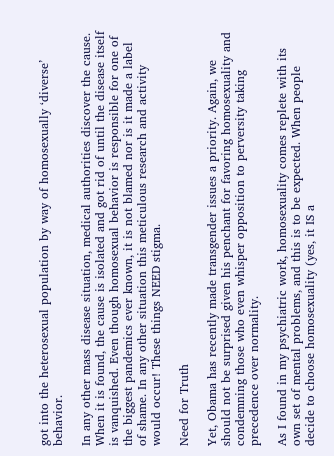got into the heterosexual population by way of homosexually ‘diverse’ behavior.

In any other mass disease situation, medical authorities discover the cause. When it is found, the cause is isolated and got rid of until the disease itself is vanquished. Even though homosexual behavior is responsible for one of the biggest pandemics ever known, it is not blamed nor is it made a label of shame. In any other situation this meticulous research and activity would occur! These things NEED stigma.

Need for Truth

Yet, Obama has recently made transgender issues a priority. Again, we should not be surprised given his penchant for favoring homosexuality and condemning those who even whisper opposition to perversity taking precedence over normality.

As I found in my psychiatric work, homosexuality comes replete with its own set of mental problems, and this is to be expected. When people decide to choose homosexuality (yes, it IS a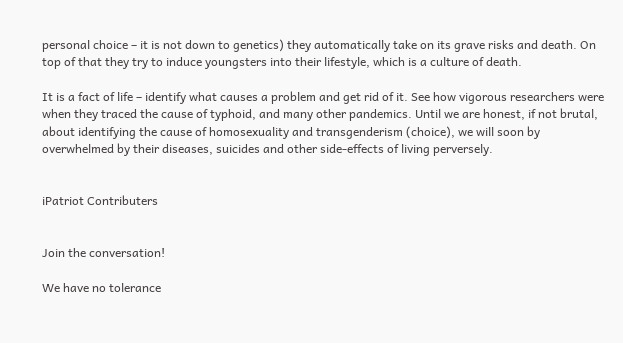personal choice – it is not down to genetics) they automatically take on its grave risks and death. On top of that they try to induce youngsters into their lifestyle, which is a culture of death.

It is a fact of life – identify what causes a problem and get rid of it. See how vigorous researchers were when they traced the cause of typhoid, and many other pandemics. Until we are honest, if not brutal, about identifying the cause of homosexuality and transgenderism (choice), we will soon by overwhelmed by their diseases, suicides and other side-effects of living perversely.


iPatriot Contributers


Join the conversation!

We have no tolerance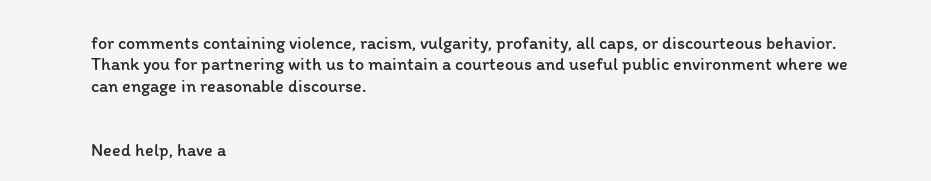for comments containing violence, racism, vulgarity, profanity, all caps, or discourteous behavior. Thank you for partnering with us to maintain a courteous and useful public environment where we can engage in reasonable discourse.


Need help, have a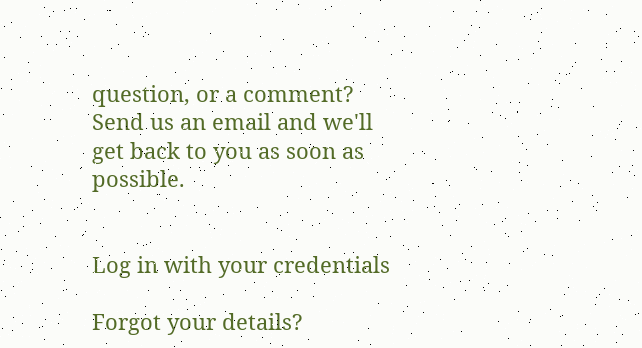question, or a comment? Send us an email and we'll get back to you as soon as possible.


Log in with your credentials

Forgot your details?